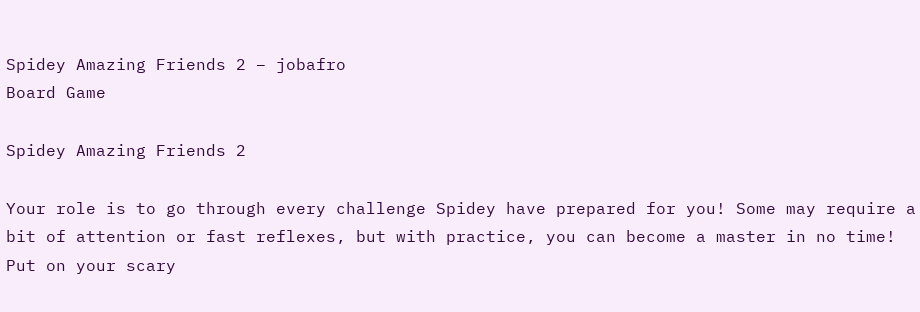Spidey Amazing Friends 2 – jobafro
Board Game

Spidey Amazing Friends 2

Your role is to go through every challenge Spidey have prepared for you! Some may require a bit of attention or fast reflexes, but with practice, you can become a master in no time! Put on your scary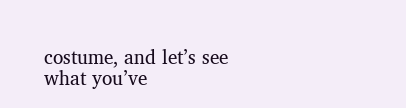costume, and let’s see what you’ve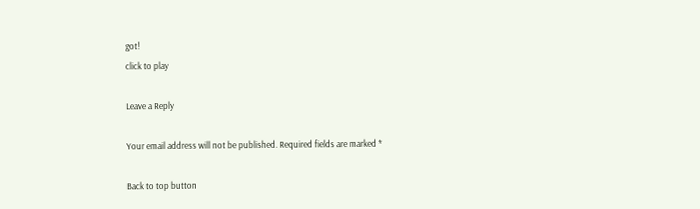got!
click to play

Leave a Reply

Your email address will not be published. Required fields are marked *

Back to top button